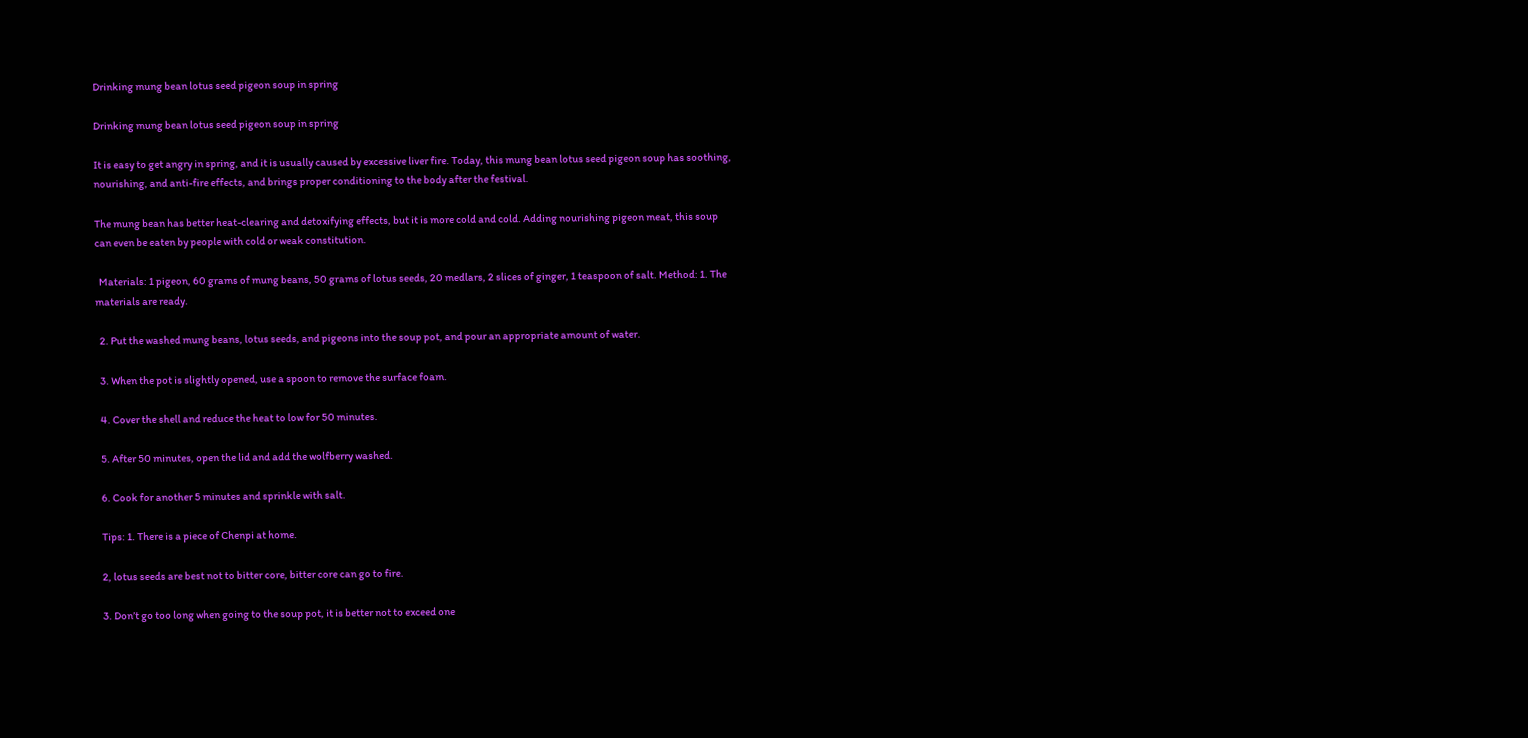Drinking mung bean lotus seed pigeon soup in spring

Drinking mung bean lotus seed pigeon soup in spring

It is easy to get angry in spring, and it is usually caused by excessive liver fire. Today, this mung bean lotus seed pigeon soup has soothing, nourishing, and anti-fire effects, and brings proper conditioning to the body after the festival.

The mung bean has better heat-clearing and detoxifying effects, but it is more cold and cold. Adding nourishing pigeon meat, this soup can even be eaten by people with cold or weak constitution.

  Materials: 1 pigeon, 60 grams of mung beans, 50 grams of lotus seeds, 20 medlars, 2 slices of ginger, 1 teaspoon of salt. Method: 1. The materials are ready.

  2. Put the washed mung beans, lotus seeds, and pigeons into the soup pot, and pour an appropriate amount of water.

  3. When the pot is slightly opened, use a spoon to remove the surface foam.

  4. Cover the shell and reduce the heat to low for 50 minutes.

  5. After 50 minutes, open the lid and add the wolfberry washed.

  6. Cook for another 5 minutes and sprinkle with salt.

  Tips: 1. There is a piece of Chenpi at home.

  2, lotus seeds are best not to bitter core, bitter core can go to fire.

  3. Don’t go too long when going to the soup pot, it is better not to exceed one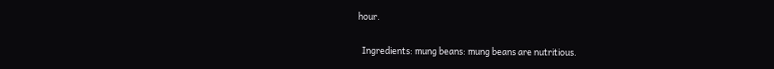hour.

  Ingredients: mung beans: mung beans are nutritious.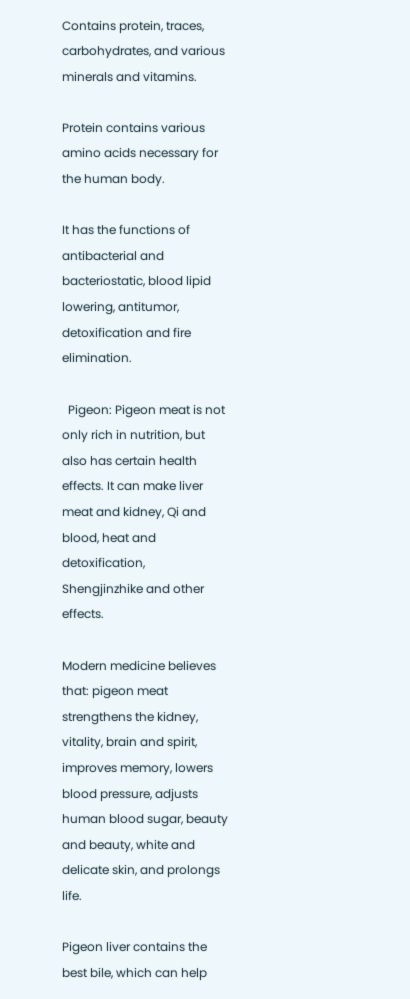Contains protein, traces, carbohydrates, and various minerals and vitamins.

Protein contains various amino acids necessary for the human body.

It has the functions of antibacterial and bacteriostatic, blood lipid lowering, antitumor, detoxification and fire elimination.

  Pigeon: Pigeon meat is not only rich in nutrition, but also has certain health effects. It can make liver meat and kidney, Qi and blood, heat and detoxification, Shengjinzhike and other effects.

Modern medicine believes that: pigeon meat strengthens the kidney, vitality, brain and spirit, improves memory, lowers blood pressure, adjusts human blood sugar, beauty and beauty, white and delicate skin, and prolongs life.

Pigeon liver contains the best bile, which can help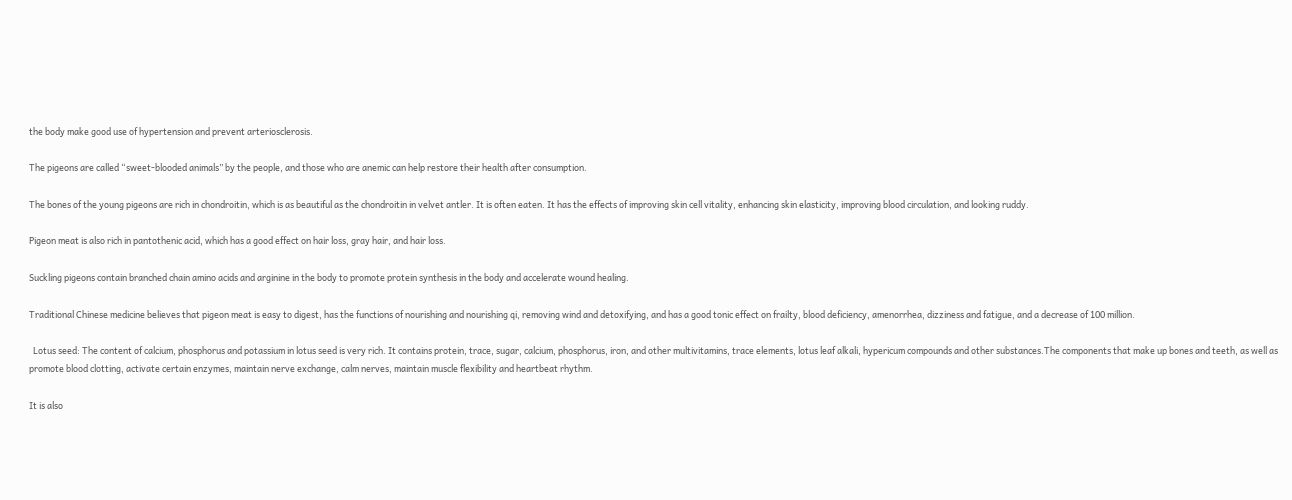the body make good use of hypertension and prevent arteriosclerosis.

The pigeons are called “sweet-blooded animals” by the people, and those who are anemic can help restore their health after consumption.

The bones of the young pigeons are rich in chondroitin, which is as beautiful as the chondroitin in velvet antler. It is often eaten. It has the effects of improving skin cell vitality, enhancing skin elasticity, improving blood circulation, and looking ruddy.

Pigeon meat is also rich in pantothenic acid, which has a good effect on hair loss, gray hair, and hair loss.

Suckling pigeons contain branched chain amino acids and arginine in the body to promote protein synthesis in the body and accelerate wound healing.

Traditional Chinese medicine believes that pigeon meat is easy to digest, has the functions of nourishing and nourishing qi, removing wind and detoxifying, and has a good tonic effect on frailty, blood deficiency, amenorrhea, dizziness and fatigue, and a decrease of 100 million.

  Lotus seed: The content of calcium, phosphorus and potassium in lotus seed is very rich. It contains protein, trace, sugar, calcium, phosphorus, iron, and other multivitamins, trace elements, lotus leaf alkali, hypericum compounds and other substances.The components that make up bones and teeth, as well as promote blood clotting, activate certain enzymes, maintain nerve exchange, calm nerves, maintain muscle flexibility and heartbeat rhythm.

It is also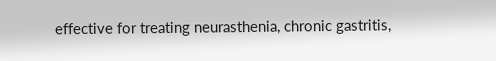effective for treating neurasthenia, chronic gastritis,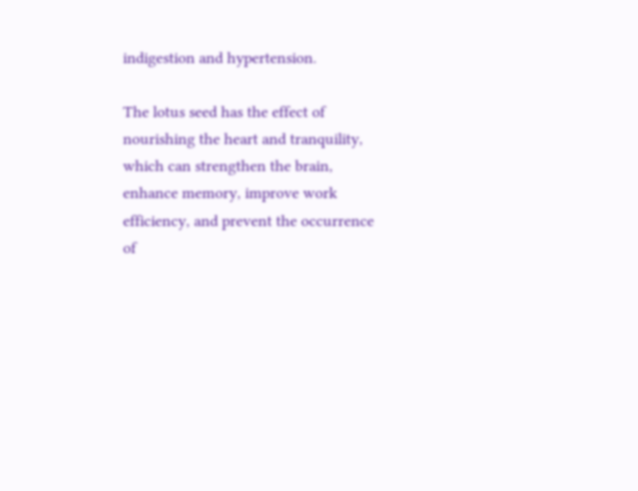indigestion and hypertension.

The lotus seed has the effect of nourishing the heart and tranquility, which can strengthen the brain, enhance memory, improve work efficiency, and prevent the occurrence of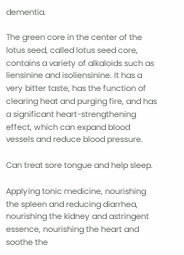dementia.

The green core in the center of the lotus seed, called lotus seed core, contains a variety of alkaloids such as liensinine and isoliensinine. It has a very bitter taste, has the function of clearing heat and purging fire, and has a significant heart-strengthening effect, which can expand blood vessels and reduce blood pressure.

Can treat sore tongue and help sleep.

Applying tonic medicine, nourishing the spleen and reducing diarrhea, nourishing the kidney and astringent essence, nourishing the heart and soothe the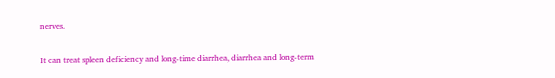nerves.

It can treat spleen deficiency and long-time diarrhea, diarrhea and long-term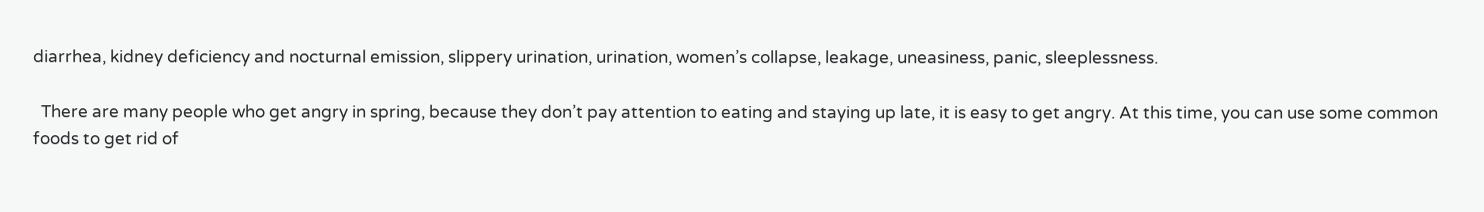diarrhea, kidney deficiency and nocturnal emission, slippery urination, urination, women’s collapse, leakage, uneasiness, panic, sleeplessness.

  There are many people who get angry in spring, because they don’t pay attention to eating and staying up late, it is easy to get angry. At this time, you can use some common foods to get rid of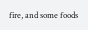fire, and some foods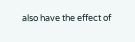also have the effect of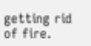getting rid of fire.